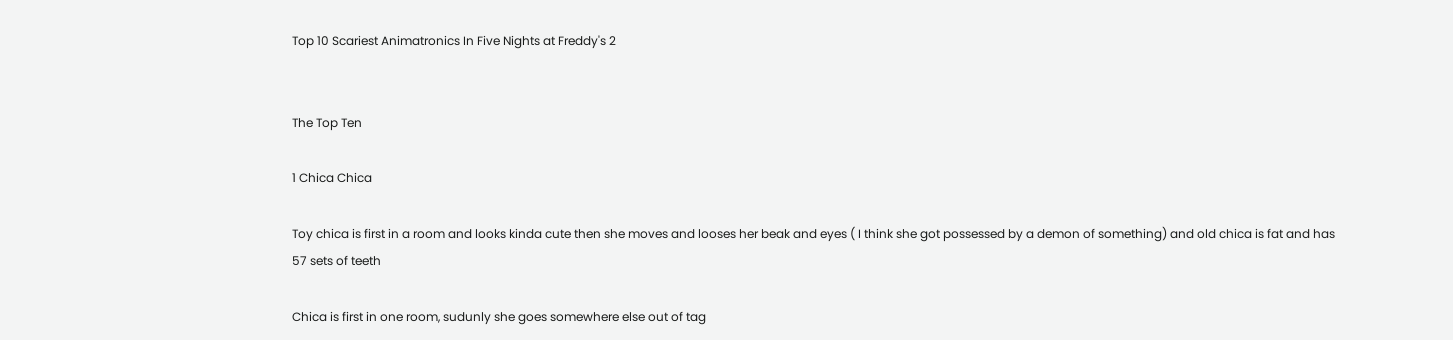Top 10 Scariest Animatronics In Five Nights at Freddy's 2


The Top Ten

1 Chica Chica

Toy chica is first in a room and looks kinda cute then she moves and looses her beak and eyes ( I think she got possessed by a demon of something) and old chica is fat and has 57 sets of teeth

Chica is first in one room, sudunly she goes somewhere else out of tag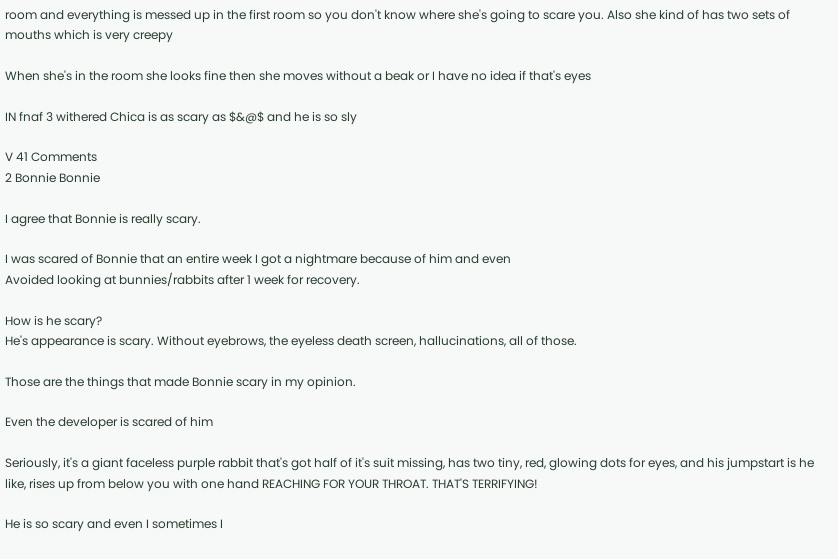room and everything is messed up in the first room so you don't know where she's going to scare you. Also she kind of has two sets of mouths which is very creepy

When she's in the room she looks fine then she moves without a beak or I have no idea if that's eyes

IN fnaf 3 withered Chica is as scary as $&@$ and he is so sly

V 41 Comments
2 Bonnie Bonnie

I agree that Bonnie is really scary.

I was scared of Bonnie that an entire week I got a nightmare because of him and even
Avoided looking at bunnies/rabbits after 1 week for recovery.

How is he scary?
He's appearance is scary. Without eyebrows, the eyeless death screen, hallucinations, all of those.

Those are the things that made Bonnie scary in my opinion.

Even the developer is scared of him

Seriously, it's a giant faceless purple rabbit that's got half of it's suit missing, has two tiny, red, glowing dots for eyes, and his jumpstart is he like, rises up from below you with one hand REACHING FOR YOUR THROAT. THAT'S TERRIFYING!

He is so scary and even I sometimes I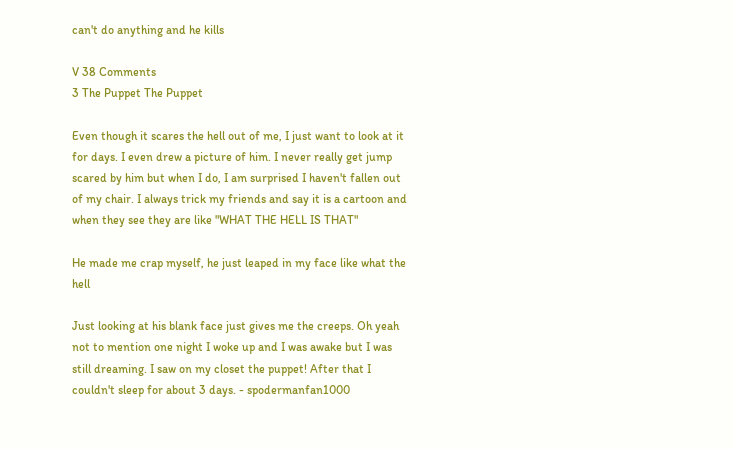can't do anything and he kills

V 38 Comments
3 The Puppet The Puppet

Even though it scares the hell out of me, I just want to look at it for days. I even drew a picture of him. I never really get jump scared by him but when I do, I am surprised I haven't fallen out of my chair. I always trick my friends and say it is a cartoon and when they see they are like "WHAT THE HELL IS THAT"

He made me crap myself, he just leaped in my face like what the hell

Just looking at his blank face just gives me the creeps. Oh yeah not to mention one night I woke up and I was awake but I was still dreaming. I saw on my closet the puppet! After that I couldn't sleep for about 3 days. - spodermanfan1000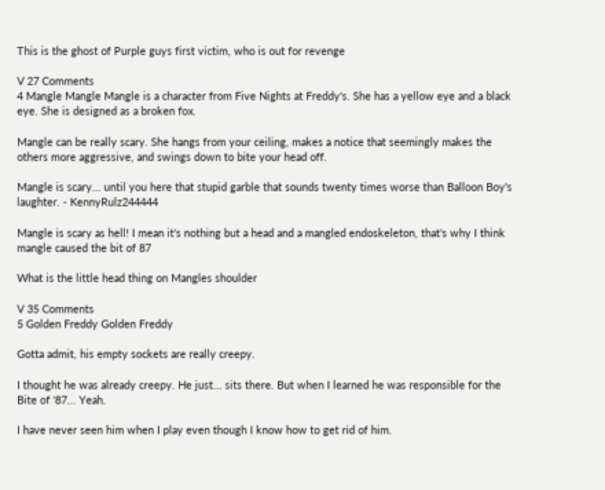This is the ghost of Purple guys first victim, who is out for revenge

V 27 Comments
4 Mangle Mangle Mangle is a character from Five Nights at Freddy's. She has a yellow eye and a black eye. She is designed as a broken fox.

Mangle can be really scary. She hangs from your ceiling, makes a notice that seemingly makes the others more aggressive, and swings down to bite your head off.

Mangle is scary... until you here that stupid garble that sounds twenty times worse than Balloon Boy's laughter. - KennyRulz244444

Mangle is scary as hell! I mean it's nothing but a head and a mangled endoskeleton, that's why I think mangle caused the bit of 87

What is the little head thing on Mangles shoulder

V 35 Comments
5 Golden Freddy Golden Freddy

Gotta admit, his empty sockets are really creepy.

I thought he was already creepy. He just... sits there. But when I learned he was responsible for the Bite of '87... Yeah.

I have never seen him when I play even though I know how to get rid of him.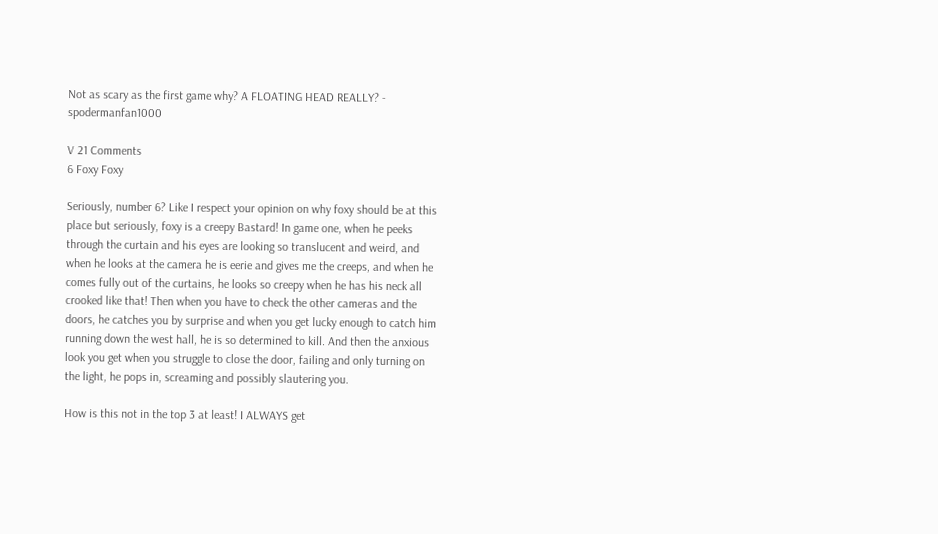Not as scary as the first game why? A FLOATING HEAD REALLY? - spodermanfan1000

V 21 Comments
6 Foxy Foxy

Seriously, number 6? Like I respect your opinion on why foxy should be at this place but seriously, foxy is a creepy Bastard! In game one, when he peeks through the curtain and his eyes are looking so translucent and weird, and when he looks at the camera he is eerie and gives me the creeps, and when he comes fully out of the curtains, he looks so creepy when he has his neck all crooked like that! Then when you have to check the other cameras and the doors, he catches you by surprise and when you get lucky enough to catch him running down the west hall, he is so determined to kill. And then the anxious look you get when you struggle to close the door, failing and only turning on the light, he pops in, screaming and possibly slautering you.

How is this not in the top 3 at least! I ALWAYS get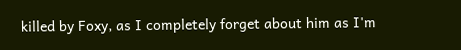killed by Foxy, as I completely forget about him as I'm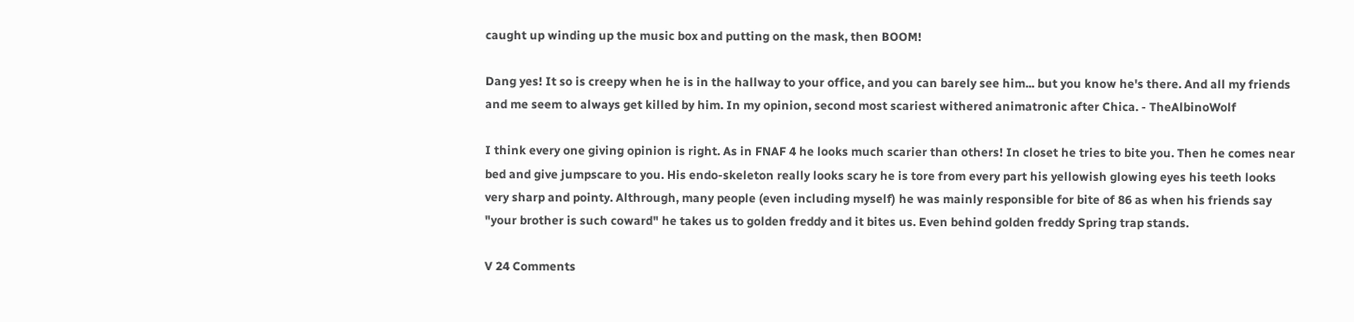caught up winding up the music box and putting on the mask, then BOOM!

Dang yes! It so is creepy when he is in the hallway to your office, and you can barely see him... but you know he's there. And all my friends and me seem to always get killed by him. In my opinion, second most scariest withered animatronic after Chica. - TheAlbinoWolf

I think every one giving opinion is right. As in FNAF 4 he looks much scarier than others! In closet he tries to bite you. Then he comes near bed and give jumpscare to you. His endo-skeleton really looks scary he is tore from every part his yellowish glowing eyes his teeth looks very sharp and pointy. Althrough, many people (even including myself) he was mainly responsible for bite of 86 as when his friends say "your brother is such coward" he takes us to golden freddy and it bites us. Even behind golden freddy Spring trap stands.

V 24 Comments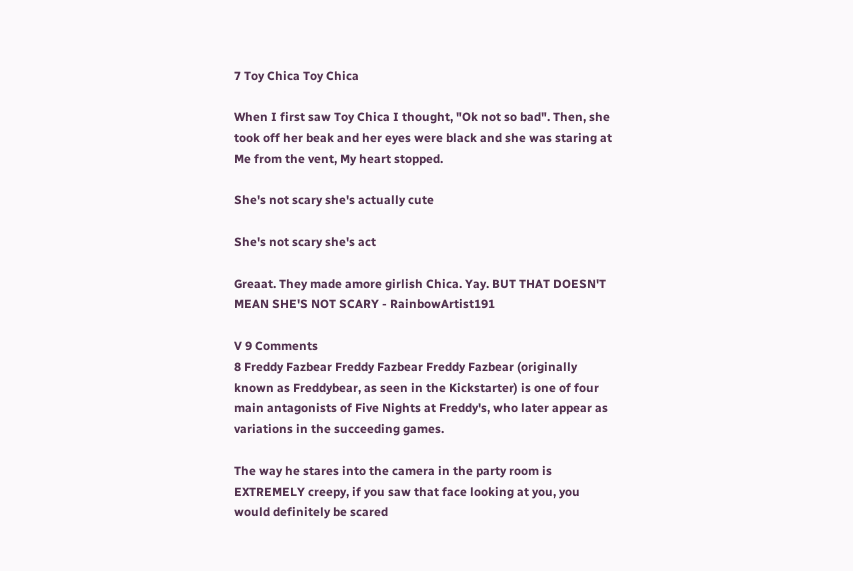7 Toy Chica Toy Chica

When I first saw Toy Chica I thought, "Ok not so bad". Then, she took off her beak and her eyes were black and she was staring at Me from the vent, My heart stopped.

She's not scary she's actually cute

She's not scary she's act

Greaat. They made amore girlish Chica. Yay. BUT THAT DOESN'T MEAN SHE'S NOT SCARY - RainbowArtist191

V 9 Comments
8 Freddy Fazbear Freddy Fazbear Freddy Fazbear (originally known as Freddybear, as seen in the Kickstarter) is one of four main antagonists of Five Nights at Freddy's, who later appear as variations in the succeeding games.

The way he stares into the camera in the party room is EXTREMELY creepy, if you saw that face looking at you, you would definitely be scared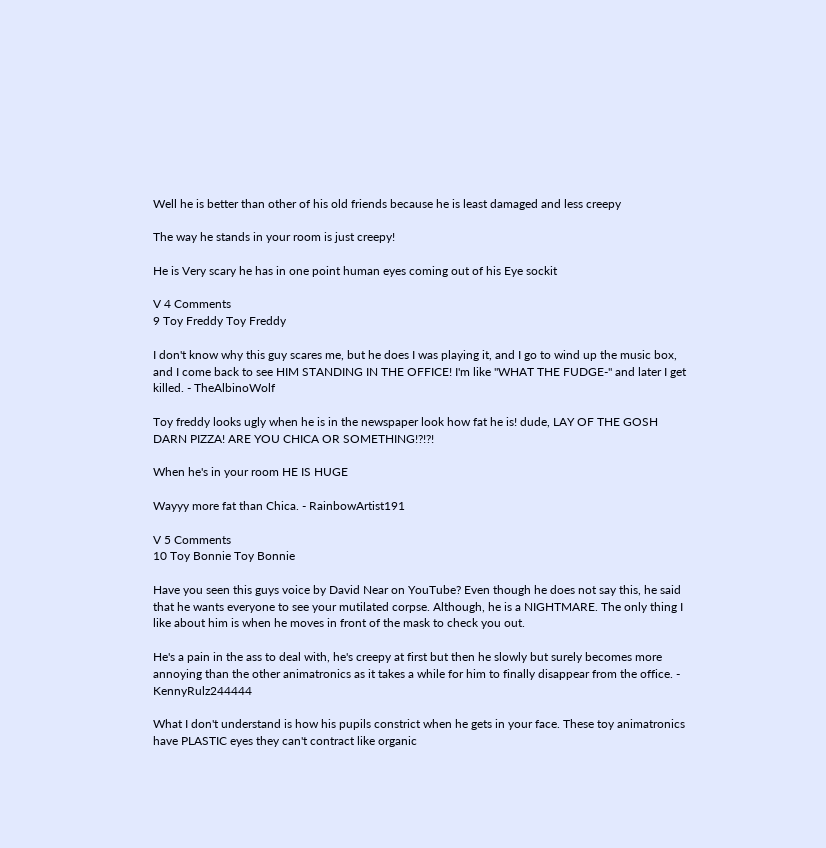Well he is better than other of his old friends because he is least damaged and less creepy

The way he stands in your room is just creepy!

He is Very scary he has in one point human eyes coming out of his Eye sockit

V 4 Comments
9 Toy Freddy Toy Freddy

I don't know why this guy scares me, but he does I was playing it, and I go to wind up the music box, and I come back to see HIM STANDING IN THE OFFICE! I'm like "WHAT THE FUDGE-" and later I get killed. - TheAlbinoWolf

Toy freddy looks ugly when he is in the newspaper look how fat he is! dude, LAY OF THE GOSH DARN PIZZA! ARE YOU CHICA OR SOMETHING!?!?!

When he's in your room HE IS HUGE

Wayyy more fat than Chica. - RainbowArtist191

V 5 Comments
10 Toy Bonnie Toy Bonnie

Have you seen this guys voice by David Near on YouTube? Even though he does not say this, he said that he wants everyone to see your mutilated corpse. Although, he is a NIGHTMARE. The only thing I like about him is when he moves in front of the mask to check you out.

He's a pain in the ass to deal with, he's creepy at first but then he slowly but surely becomes more annoying than the other animatronics as it takes a while for him to finally disappear from the office. - KennyRulz244444

What I don't understand is how his pupils constrict when he gets in your face. These toy animatronics have PLASTIC eyes they can't contract like organic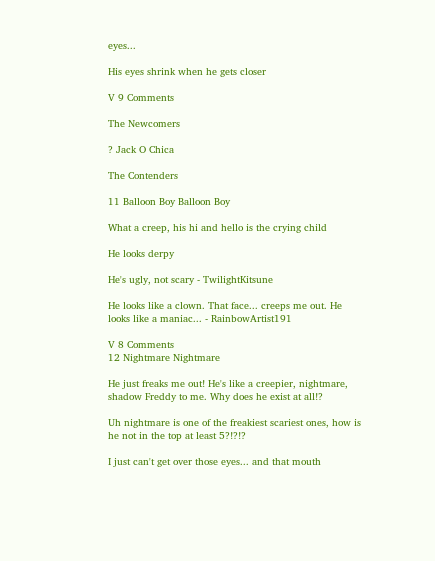eyes...

His eyes shrink when he gets closer

V 9 Comments

The Newcomers

? Jack O Chica

The Contenders

11 Balloon Boy Balloon Boy

What a creep, his hi and hello is the crying child

He looks derpy

He's ugly, not scary - TwilightKitsune

He looks like a clown. That face... creeps me out. He looks like a maniac... - RainbowArtist191

V 8 Comments
12 Nightmare Nightmare

He just freaks me out! He's like a creepier, nightmare, shadow Freddy to me. Why does he exist at all!?

Uh nightmare is one of the freakiest scariest ones, how is he not in the top at least 5?!?!?

I just can't get over those eyes... and that mouth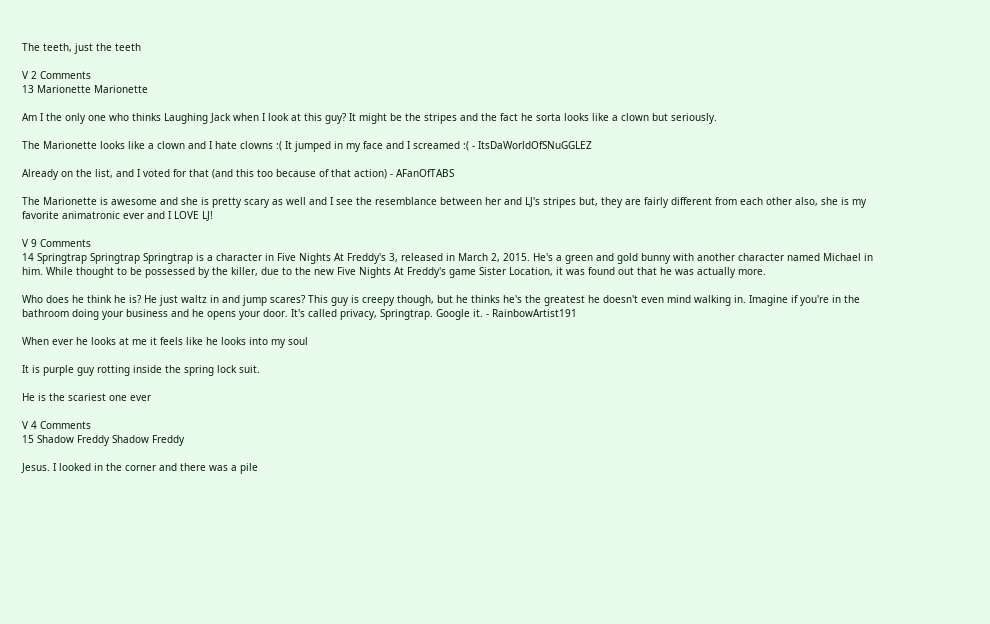The teeth, just the teeth

V 2 Comments
13 Marionette Marionette

Am I the only one who thinks Laughing Jack when I look at this guy? It might be the stripes and the fact he sorta looks like a clown but seriously.

The Marionette looks like a clown and I hate clowns :( It jumped in my face and I screamed :( - ItsDaWorldOfSNuGGLEZ

Already on the list, and I voted for that (and this too because of that action) - AFanOfTABS

The Marionette is awesome and she is pretty scary as well and I see the resemblance between her and LJ's stripes but, they are fairly different from each other also, she is my favorite animatronic ever and I LOVE LJ!

V 9 Comments
14 Springtrap Springtrap Springtrap is a character in Five Nights At Freddy's 3, released in March 2, 2015. He's a green and gold bunny with another character named Michael in him. While thought to be possessed by the killer, due to the new Five Nights At Freddy's game Sister Location, it was found out that he was actually more.

Who does he think he is? He just waltz in and jump scares? This guy is creepy though, but he thinks he's the greatest he doesn't even mind walking in. Imagine if you're in the bathroom doing your business and he opens your door. It's called privacy, Springtrap. Google it. - RainbowArtist191

When ever he looks at me it feels like he looks into my soul

It is purple guy rotting inside the spring lock suit.

He is the scariest one ever

V 4 Comments
15 Shadow Freddy Shadow Freddy

Jesus. I looked in the corner and there was a pile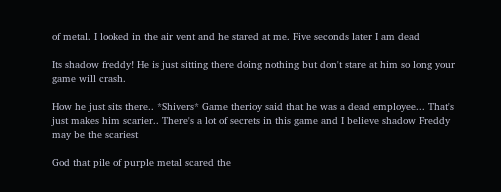of metal. I looked in the air vent and he stared at me. Five seconds later I am dead

Its shadow freddy! He is just sitting there doing nothing but don't stare at him so long your game will crash.

How he just sits there.. *Shivers* Game therioy said that he was a dead employee... That's just makes him scarier.. There's a lot of secrets in this game and I believe shadow Freddy may be the scariest

God that pile of purple metal scared the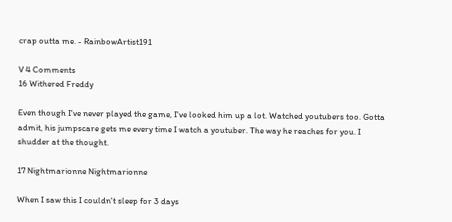crap outta me. - RainbowArtist191

V 4 Comments
16 Withered Freddy

Even though I've never played the game, I've looked him up a lot. Watched youtubers too. Gotta admit, his jumpscare gets me every time I watch a youtuber. The way he reaches for you. I shudder at the thought.

17 Nightmarionne Nightmarionne

When I saw this I couldn't sleep for 3 days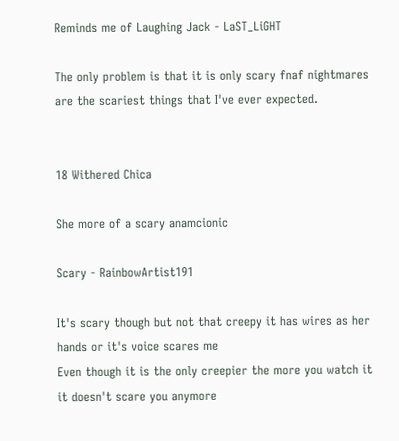Reminds me of Laughing Jack - LaST_LiGHT

The only problem is that it is only scary fnaf nightmares are the scariest things that I've ever expected.


18 Withered Chica

She more of a scary anamcionic

Scary - RainbowArtist191

It's scary though but not that creepy it has wires as her hands or it's voice scares me
Even though it is the only creepier the more you watch it it doesn't scare you anymore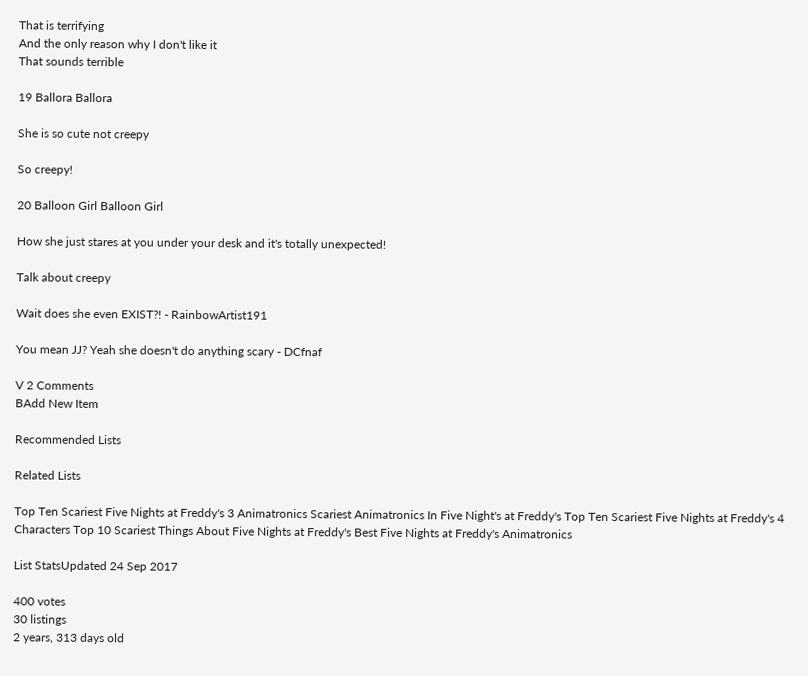That is terrifying
And the only reason why I don't like it
That sounds terrible

19 Ballora Ballora

She is so cute not creepy

So creepy!

20 Balloon Girl Balloon Girl

How she just stares at you under your desk and it's totally unexpected!

Talk about creepy

Wait does she even EXIST?! - RainbowArtist191

You mean JJ? Yeah she doesn't do anything scary - DCfnaf

V 2 Comments
BAdd New Item

Recommended Lists

Related Lists

Top Ten Scariest Five Nights at Freddy's 3 Animatronics Scariest Animatronics In Five Night's at Freddy's Top Ten Scariest Five Nights at Freddy's 4 Characters Top 10 Scariest Things About Five Nights at Freddy's Best Five Nights at Freddy's Animatronics

List StatsUpdated 24 Sep 2017

400 votes
30 listings
2 years, 313 days old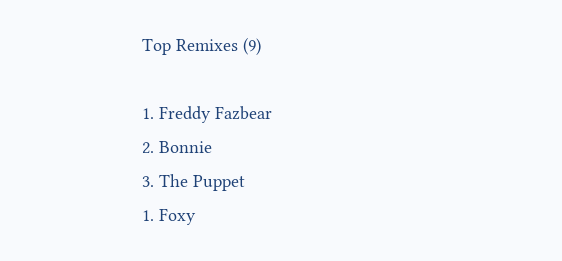Top Remixes (9)

1. Freddy Fazbear
2. Bonnie
3. The Puppet
1. Foxy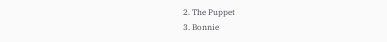2. The Puppet
3. Bonnie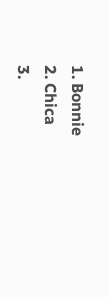1. Bonnie
2. Chica
3.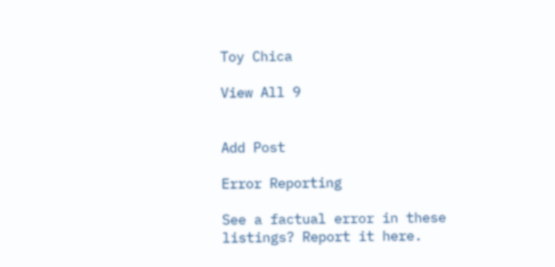Toy Chica

View All 9


Add Post

Error Reporting

See a factual error in these listings? Report it here.